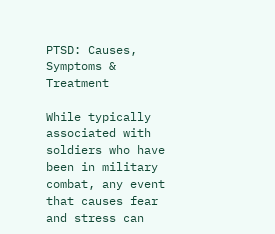PTSD: Causes, Symptoms & Treatment

While typically associated with soldiers who have been in military combat, any event that causes fear and stress can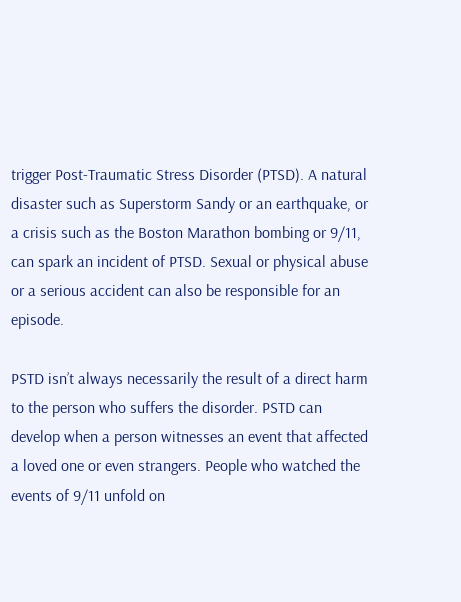trigger Post-Traumatic Stress Disorder (PTSD). A natural disaster such as Superstorm Sandy or an earthquake, or a crisis such as the Boston Marathon bombing or 9/11, can spark an incident of PTSD. Sexual or physical abuse or a serious accident can also be responsible for an episode.

PSTD isn’t always necessarily the result of a direct harm to the person who suffers the disorder. PSTD can develop when a person witnesses an event that affected a loved one or even strangers. People who watched the events of 9/11 unfold on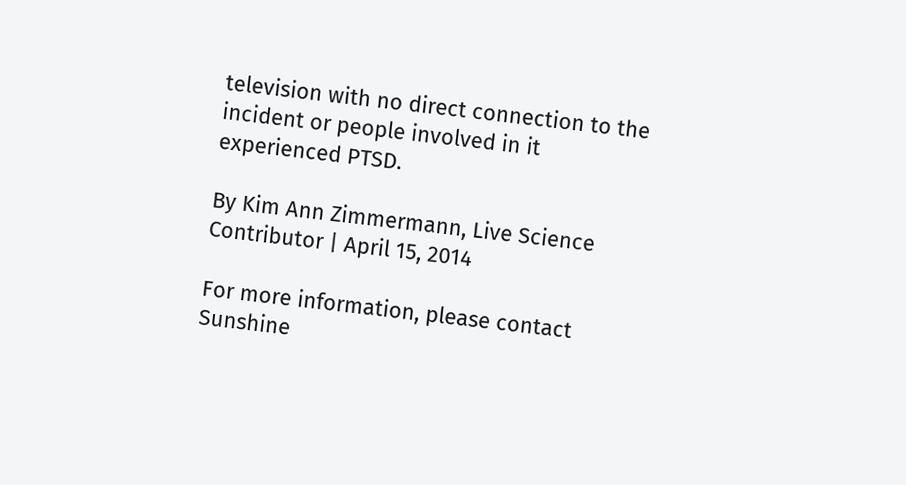television with no direct connection to the incident or people involved in it experienced PTSD.

By Kim Ann Zimmermann, Live Science Contributor | April 15, 2014

For more information, please contact
Sunshine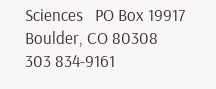Sciences   PO Box 19917   Boulder, CO 80308
303 834-9161